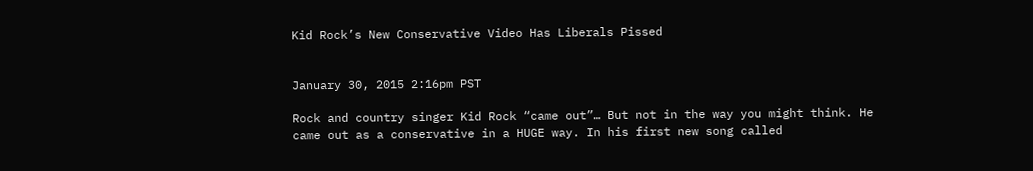Kid Rock’s New Conservative Video Has Liberals Pissed


January 30, 2015 2:16pm PST

Rock and country singer Kid Rock “came out”… But not in the way you might think. He came out as a conservative in a HUGE way. In his first new song called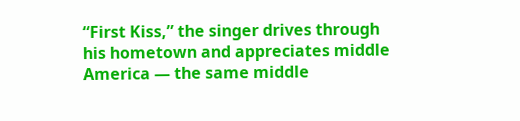“First Kiss,” the singer drives through his hometown and appreciates middle America — the same middle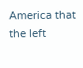America that the left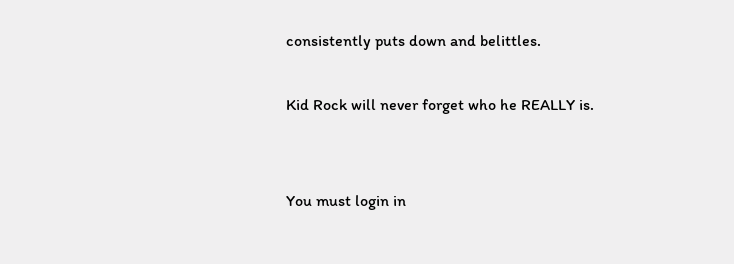consistently puts down and belittles.

Kid Rock will never forget who he REALLY is.


You must login in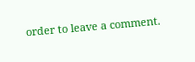order to leave a comment.